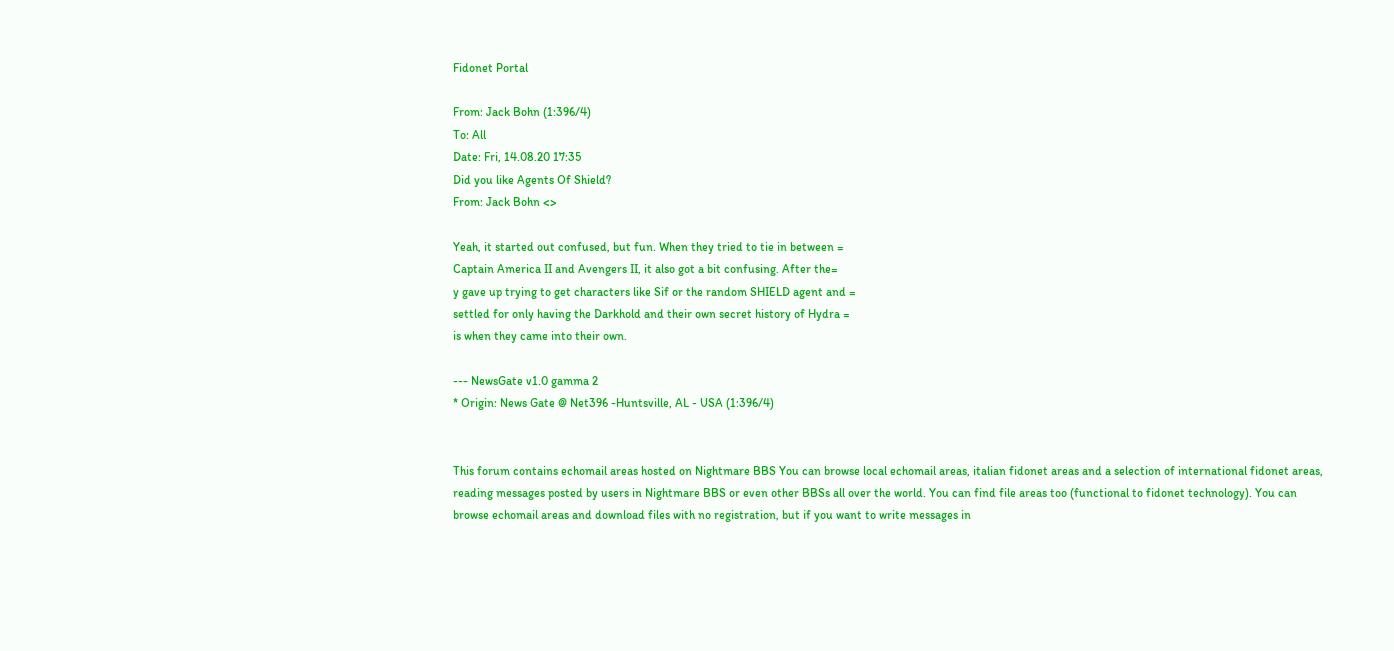Fidonet Portal

From: Jack Bohn (1:396/4)
To: All
Date: Fri, 14.08.20 17:35
Did you like Agents Of Shield?
From: Jack Bohn <>

Yeah, it started out confused, but fun. When they tried to tie in between =
Captain America II and Avengers II, it also got a bit confusing. After the=
y gave up trying to get characters like Sif or the random SHIELD agent and =
settled for only having the Darkhold and their own secret history of Hydra =
is when they came into their own.

--- NewsGate v1.0 gamma 2
* Origin: News Gate @ Net396 -Huntsville, AL - USA (1:396/4)


This forum contains echomail areas hosted on Nightmare BBS You can browse local echomail areas, italian fidonet areas and a selection of international fidonet areas, reading messages posted by users in Nightmare BBS or even other BBSs all over the world. You can find file areas too (functional to fidonet technology). You can browse echomail areas and download files with no registration, but if you want to write messages in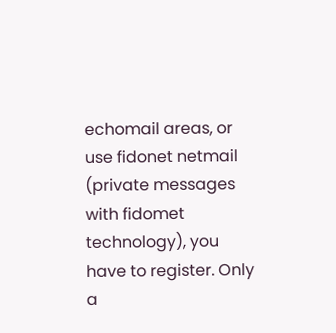echomail areas, or use fidonet netmail (private messages with fidomet technology), you have to register. Only a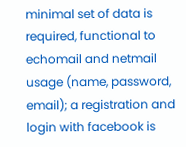minimal set of data is required, functional to echomail and netmail usage (name, password, email); a registration and login with facebook is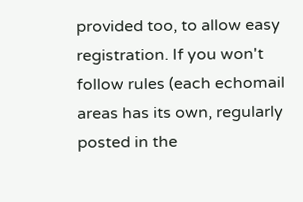provided too, to allow easy registration. If you won't follow rules (each echomail areas has its own, regularly posted in the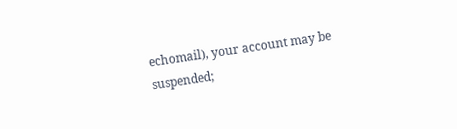echomail), your account may be suspended;